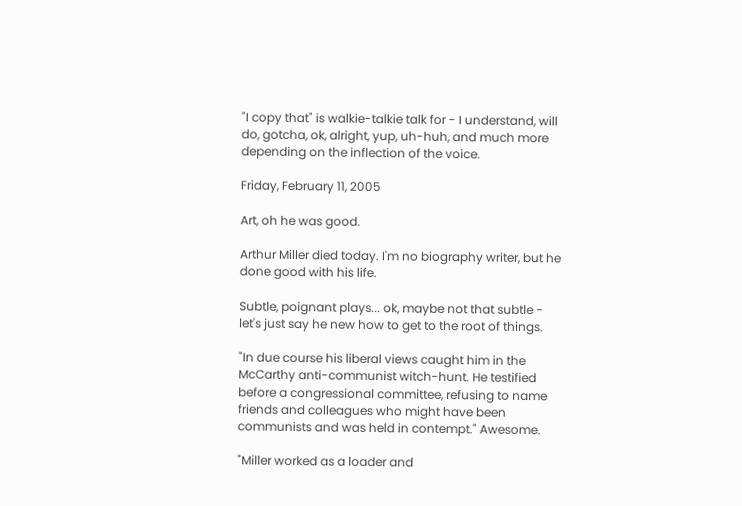"I copy that" is walkie-talkie talk for - I understand, will do, gotcha, ok, alright, yup, uh-huh, and much more depending on the inflection of the voice.

Friday, February 11, 2005

Art, oh he was good.

Arthur Miller died today. I'm no biography writer, but he done good with his life.

Subtle, poignant plays... ok, maybe not that subtle - let's just say he new how to get to the root of things.

"In due course his liberal views caught him in the McCarthy anti-communist witch-hunt. He testified before a congressional committee, refusing to name friends and colleagues who might have been communists and was held in contempt." Awesome.

"Miller worked as a loader and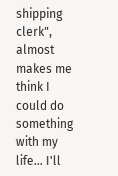shipping clerk", almost makes me think I could do something with my life... I'll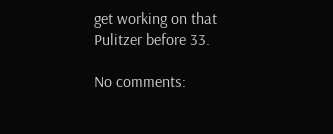get working on that Pulitzer before 33.

No comments: